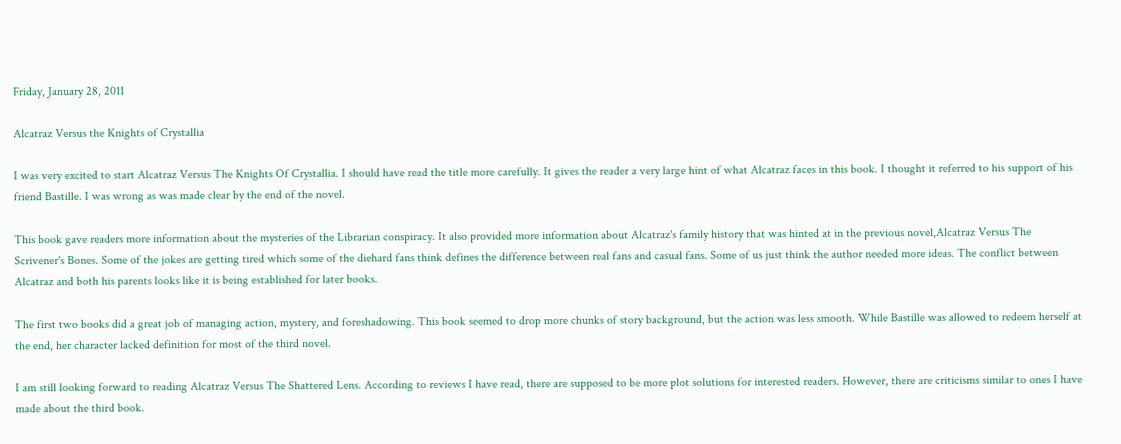Friday, January 28, 2011

Alcatraz Versus the Knights of Crystallia

I was very excited to start Alcatraz Versus The Knights Of Crystallia. I should have read the title more carefully. It gives the reader a very large hint of what Alcatraz faces in this book. I thought it referred to his support of his friend Bastille. I was wrong as was made clear by the end of the novel.

This book gave readers more information about the mysteries of the Librarian conspiracy. It also provided more information about Alcatraz's family history that was hinted at in the previous novel,Alcatraz Versus The Scrivener's Bones. Some of the jokes are getting tired which some of the diehard fans think defines the difference between real fans and casual fans. Some of us just think the author needed more ideas. The conflict between Alcatraz and both his parents looks like it is being established for later books.

The first two books did a great job of managing action, mystery, and foreshadowing. This book seemed to drop more chunks of story background, but the action was less smooth. While Bastille was allowed to redeem herself at the end, her character lacked definition for most of the third novel.

I am still looking forward to reading Alcatraz Versus The Shattered Lens. According to reviews I have read, there are supposed to be more plot solutions for interested readers. However, there are criticisms similar to ones I have made about the third book.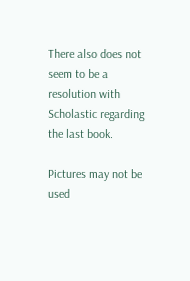There also does not seem to be a resolution with Scholastic regarding the last book.

Pictures may not be used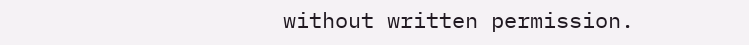without written permission.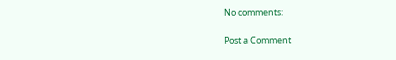No comments:

Post a Comment